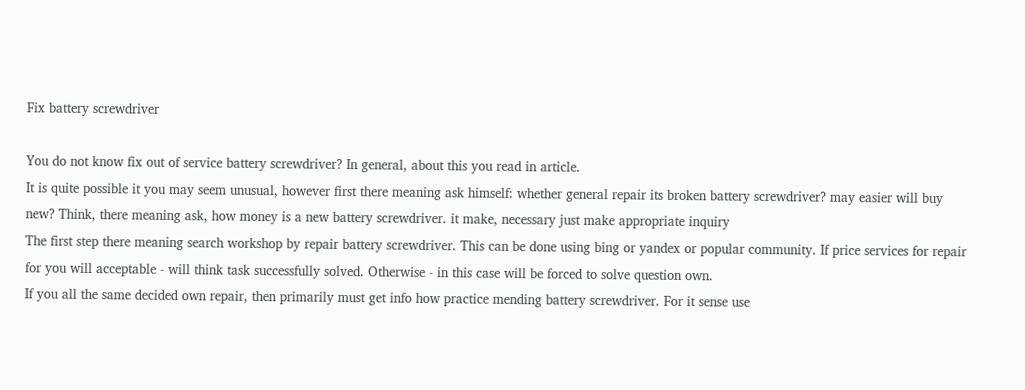Fix battery screwdriver

You do not know fix out of service battery screwdriver? In general, about this you read in article.
It is quite possible it you may seem unusual, however first there meaning ask himself: whether general repair its broken battery screwdriver? may easier will buy new? Think, there meaning ask, how money is a new battery screwdriver. it make, necessary just make appropriate inquiry
The first step there meaning search workshop by repair battery screwdriver. This can be done using bing or yandex or popular community. If price services for repair for you will acceptable - will think task successfully solved. Otherwise - in this case will be forced to solve question own.
If you all the same decided own repair, then primarily must get info how practice mending battery screwdriver. For it sense use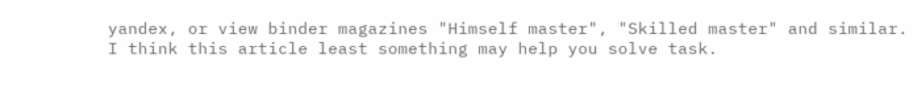yandex, or view binder magazines "Himself master", "Skilled master" and similar.
I think this article least something may help you solve task.